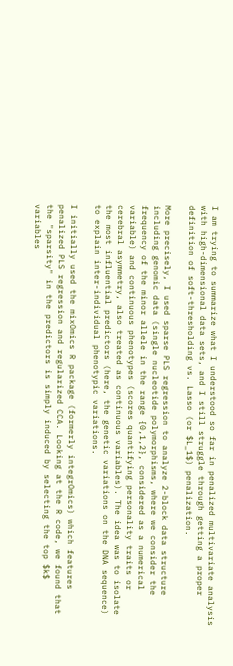I am trying to summarize what I understood so far in penalized multivariate analysis with high-dimensional data sets, and I still struggle through getting a proper definition of soft-thresholding vs. Lasso (or $L_1$) penalization.

More precisely, I used sparse PLS regression to analyze 2-block data structure including genomic data (single nucleotide polymorphisms, where we consider the frequency of the minor allele in the range {0,1,2}, considered as a numerical variable) and continuous phenotypes (scores quantifying personality traits or cerebral asymmetry, also treated as continuous variables). The idea was to isolate the most influential predictors (here, the genetic variations on the DNA sequence) to explain inter-individual phenotypic variations.

I initially used the mixOmics R package (formerly integrOmics) which features penalized PLS regression and regularized CCA. Looking at the R code, we found that the "sparsity" in the predictors is simply induced by selecting the top $k$ variables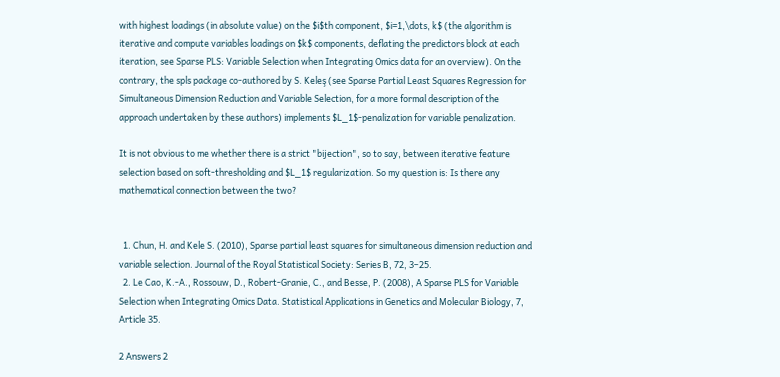with highest loadings (in absolute value) on the $i$th component, $i=1,\dots, k$ (the algorithm is iterative and compute variables loadings on $k$ components, deflating the predictors block at each iteration, see Sparse PLS: Variable Selection when Integrating Omics data for an overview). On the contrary, the spls package co-authored by S. Keleş (see Sparse Partial Least Squares Regression for Simultaneous Dimension Reduction and Variable Selection, for a more formal description of the approach undertaken by these authors) implements $L_1$-penalization for variable penalization.

It is not obvious to me whether there is a strict "bijection", so to say, between iterative feature selection based on soft-thresholding and $L_1$ regularization. So my question is: Is there any mathematical connection between the two?


  1. Chun, H. and Kele S. (2010), Sparse partial least squares for simultaneous dimension reduction and variable selection. Journal of the Royal Statistical Society: Series B, 72, 3–25.
  2. Le Cao, K.-A., Rossouw, D., Robert-Granie, C., and Besse, P. (2008), A Sparse PLS for Variable Selection when Integrating Omics Data. Statistical Applications in Genetics and Molecular Biology, 7, Article 35.

2 Answers 2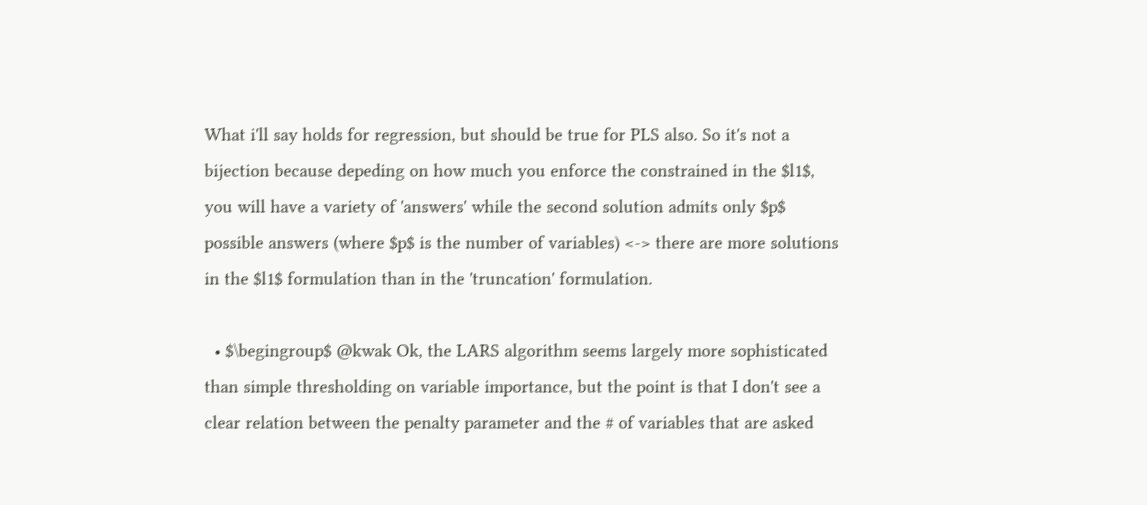What i'll say holds for regression, but should be true for PLS also. So it's not a bijection because depeding on how much you enforce the constrained in the $l1$, you will have a variety of 'answers' while the second solution admits only $p$ possible answers (where $p$ is the number of variables) <-> there are more solutions in the $l1$ formulation than in the 'truncation' formulation.

  • $\begingroup$ @kwak Ok, the LARS algorithm seems largely more sophisticated than simple thresholding on variable importance, but the point is that I don't see a clear relation between the penalty parameter and the # of variables that are asked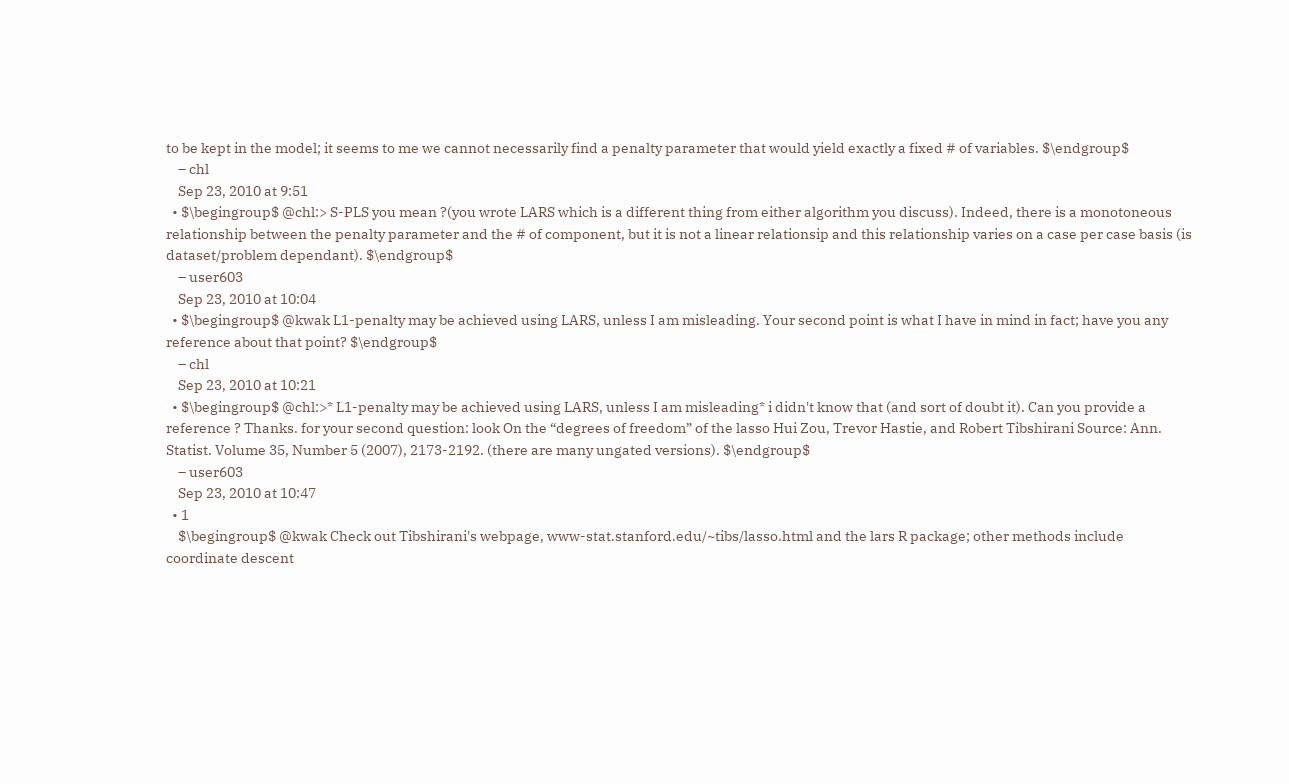to be kept in the model; it seems to me we cannot necessarily find a penalty parameter that would yield exactly a fixed # of variables. $\endgroup$
    – chl
    Sep 23, 2010 at 9:51
  • $\begingroup$ @chl:> S-PLS you mean ?(you wrote LARS which is a different thing from either algorithm you discuss). Indeed, there is a monotoneous relationship between the penalty parameter and the # of component, but it is not a linear relationsip and this relationship varies on a case per case basis (is dataset/problem dependant). $\endgroup$
    – user603
    Sep 23, 2010 at 10:04
  • $\begingroup$ @kwak L1-penalty may be achieved using LARS, unless I am misleading. Your second point is what I have in mind in fact; have you any reference about that point? $\endgroup$
    – chl
    Sep 23, 2010 at 10:21
  • $\begingroup$ @chl:>* L1-penalty may be achieved using LARS, unless I am misleading* i didn't know that (and sort of doubt it). Can you provide a reference ? Thanks. for your second question: look On the “degrees of freedom” of the lasso Hui Zou, Trevor Hastie, and Robert Tibshirani Source: Ann. Statist. Volume 35, Number 5 (2007), 2173-2192. (there are many ungated versions). $\endgroup$
    – user603
    Sep 23, 2010 at 10:47
  • 1
    $\begingroup$ @kwak Check out Tibshirani's webpage, www-stat.stanford.edu/~tibs/lasso.html and the lars R package; other methods include coordinate descent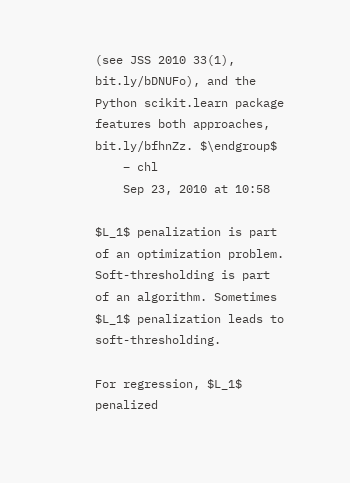(see JSS 2010 33(1), bit.ly/bDNUFo), and the Python scikit.learn package features both approaches, bit.ly/bfhnZz. $\endgroup$
    – chl
    Sep 23, 2010 at 10:58

$L_1$ penalization is part of an optimization problem. Soft-thresholding is part of an algorithm. Sometimes $L_1$ penalization leads to soft-thresholding.

For regression, $L_1$ penalized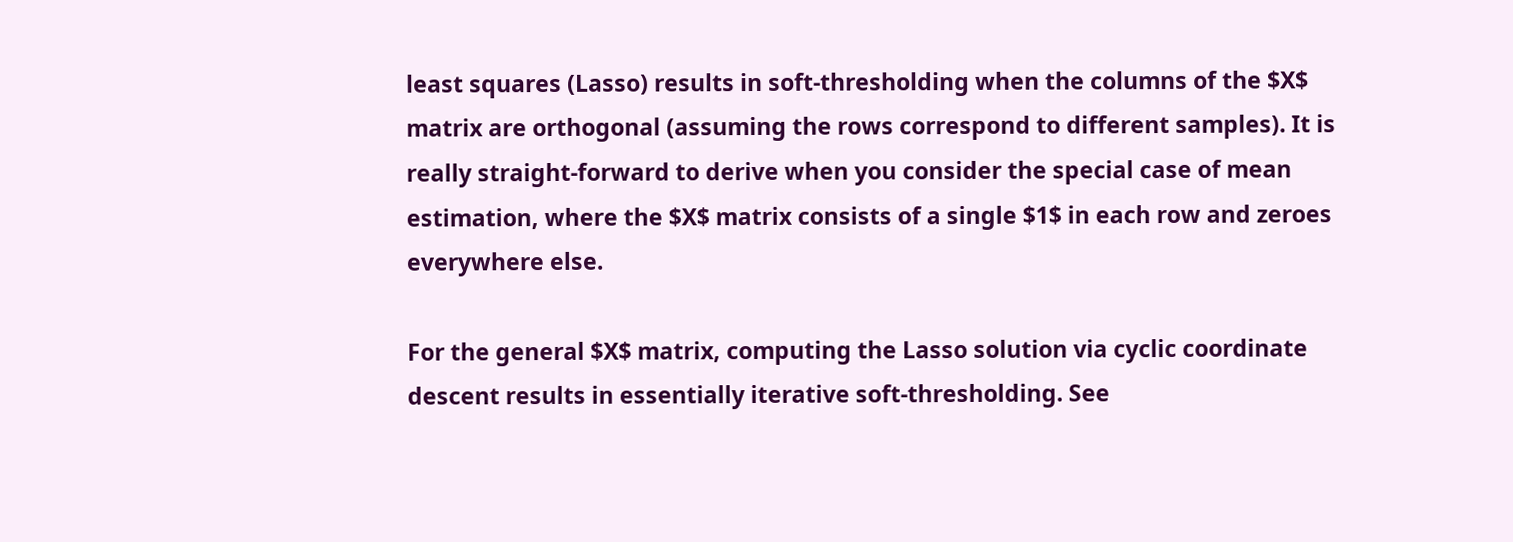least squares (Lasso) results in soft-thresholding when the columns of the $X$ matrix are orthogonal (assuming the rows correspond to different samples). It is really straight-forward to derive when you consider the special case of mean estimation, where the $X$ matrix consists of a single $1$ in each row and zeroes everywhere else.

For the general $X$ matrix, computing the Lasso solution via cyclic coordinate descent results in essentially iterative soft-thresholding. See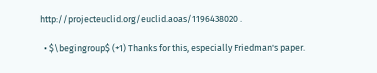http://projecteuclid.org/euclid.aoas/1196438020 .

  • $\begingroup$ (+1) Thanks for this, especially Friedman's paper.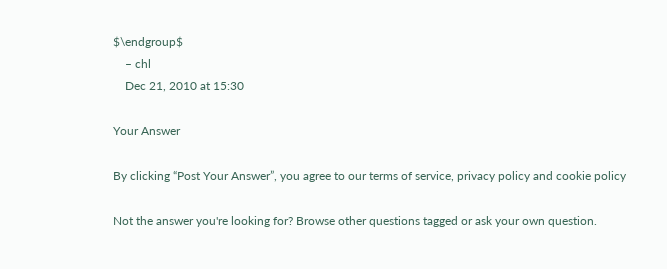$\endgroup$
    – chl
    Dec 21, 2010 at 15:30

Your Answer

By clicking “Post Your Answer”, you agree to our terms of service, privacy policy and cookie policy

Not the answer you're looking for? Browse other questions tagged or ask your own question.